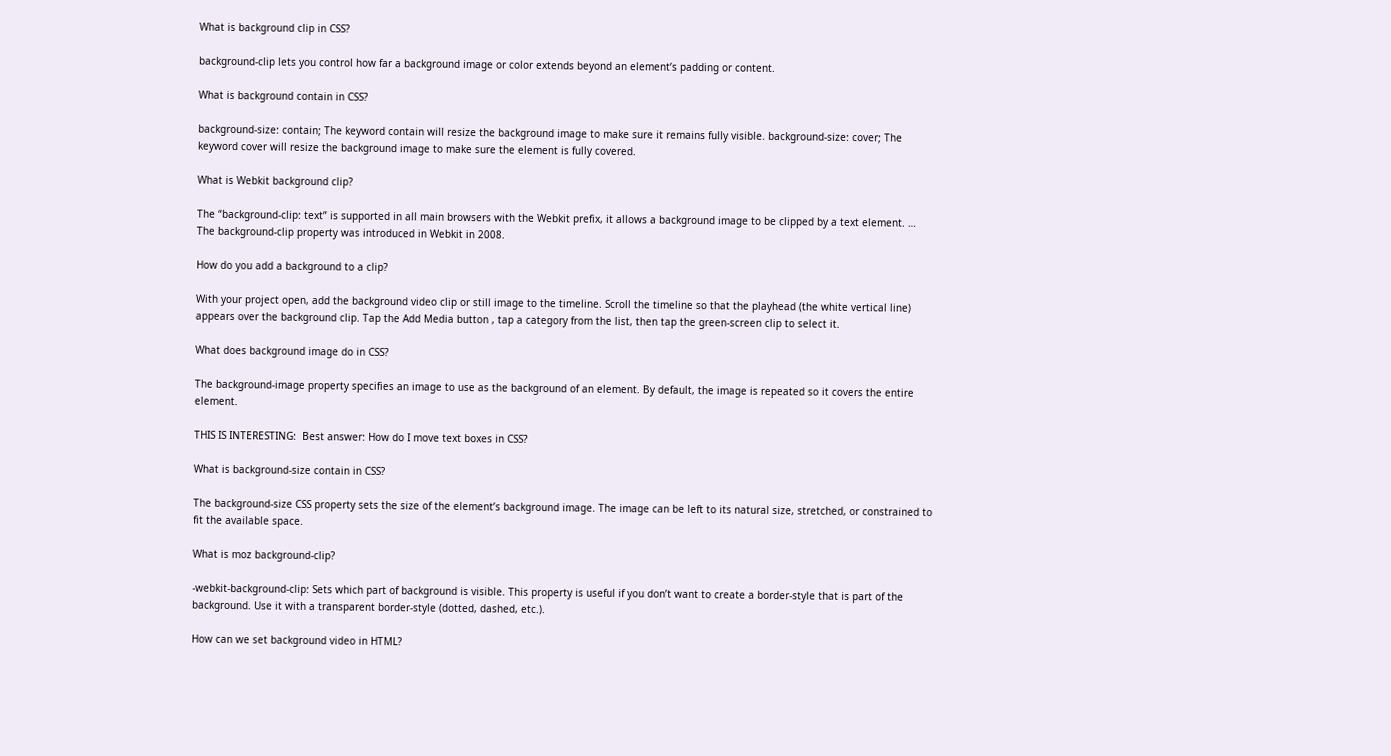What is background clip in CSS?

background-clip lets you control how far a background image or color extends beyond an element’s padding or content.

What is background contain in CSS?

background-size: contain; The keyword contain will resize the background image to make sure it remains fully visible. background-size: cover; The keyword cover will resize the background image to make sure the element is fully covered.

What is Webkit background clip?

The “background-clip: text” is supported in all main browsers with the Webkit prefix, it allows a background image to be clipped by a text element. … The background-clip property was introduced in Webkit in 2008.

How do you add a background to a clip?

With your project open, add the background video clip or still image to the timeline. Scroll the timeline so that the playhead (the white vertical line) appears over the background clip. Tap the Add Media button , tap a category from the list, then tap the green-screen clip to select it.

What does background image do in CSS?

The background-image property specifies an image to use as the background of an element. By default, the image is repeated so it covers the entire element.

THIS IS INTERESTING:  Best answer: How do I move text boxes in CSS?

What is background-size contain in CSS?

The background-size CSS property sets the size of the element’s background image. The image can be left to its natural size, stretched, or constrained to fit the available space.

What is moz background-clip?

-webkit-background-clip: Sets which part of background is visible. This property is useful if you don’t want to create a border-style that is part of the background. Use it with a transparent border-style (dotted, dashed, etc.).

How can we set background video in HTML?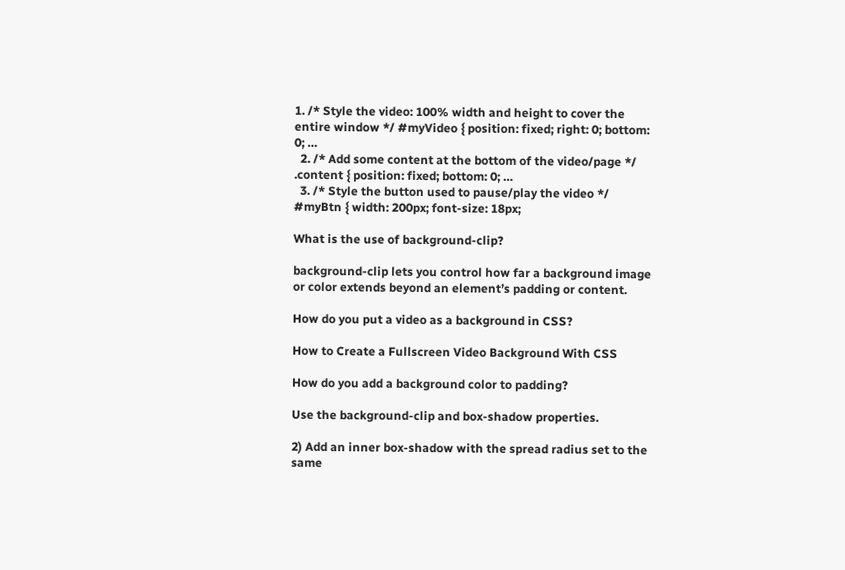1. /* Style the video: 100% width and height to cover the entire window */ #myVideo { position: fixed; right: 0; bottom: 0; …
  2. /* Add some content at the bottom of the video/page */ .content { position: fixed; bottom: 0; …
  3. /* Style the button used to pause/play the video */ #myBtn { width: 200px; font-size: 18px;

What is the use of background-clip?

background-clip lets you control how far a background image or color extends beyond an element’s padding or content.

How do you put a video as a background in CSS?

How to Create a Fullscreen Video Background With CSS

How do you add a background color to padding?

Use the background-clip and box-shadow properties.

2) Add an inner box-shadow with the spread radius set to the same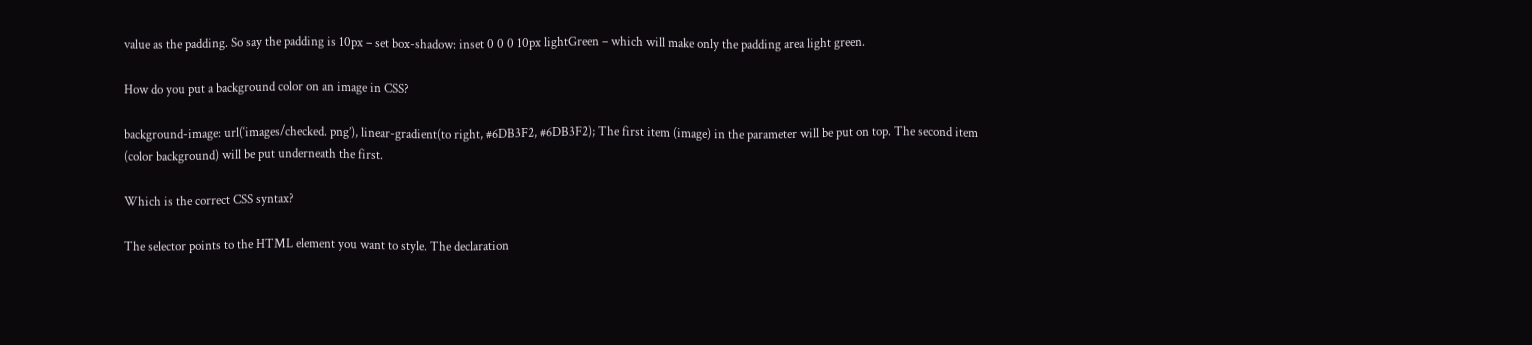value as the padding. So say the padding is 10px – set box-shadow: inset 0 0 0 10px lightGreen – which will make only the padding area light green.

How do you put a background color on an image in CSS?

background-image: url(‘images/checked. png’), linear-gradient(to right, #6DB3F2, #6DB3F2); The first item (image) in the parameter will be put on top. The second item (color background) will be put underneath the first.

Which is the correct CSS syntax?

The selector points to the HTML element you want to style. The declaration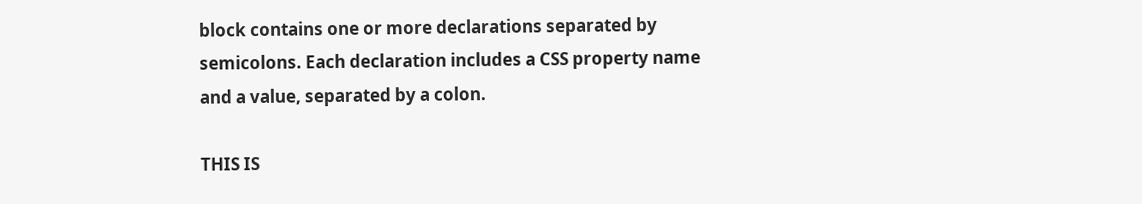block contains one or more declarations separated by semicolons. Each declaration includes a CSS property name and a value, separated by a colon.

THIS IS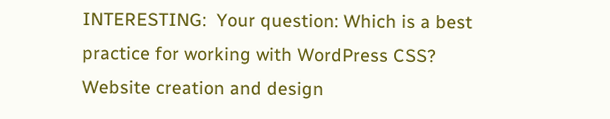INTERESTING:  Your question: Which is a best practice for working with WordPress CSS?
Website creation and design